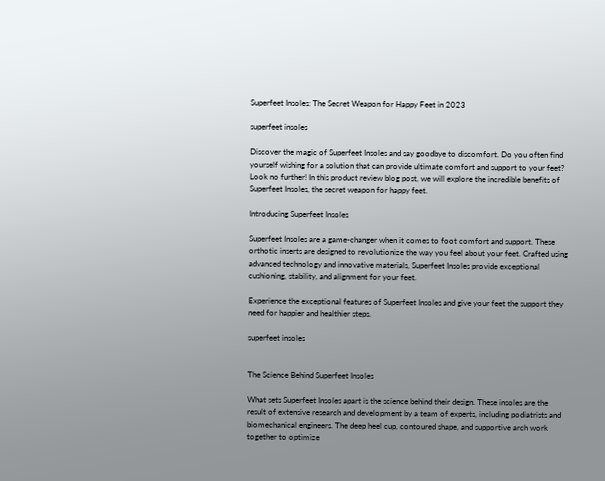Superfeet Insoles: The Secret Weapon for Happy Feet in 2023

superfeet insoles

Discover the magic of Superfeet Insoles and say goodbye to discomfort. Do you often find yourself wishing for a solution that can provide ultimate comfort and support to your feet? Look no further! In this product review blog post, we will explore the incredible benefits of Superfeet Insoles, the secret weapon for happy feet.

Introducing Superfeet Insoles

Superfeet Insoles are a game-changer when it comes to foot comfort and support. These orthotic inserts are designed to revolutionize the way you feel about your feet. Crafted using advanced technology and innovative materials, Superfeet Insoles provide exceptional cushioning, stability, and alignment for your feet.

Experience the exceptional features of Superfeet Insoles and give your feet the support they need for happier and healthier steps.

superfeet insoles


The Science Behind Superfeet Insoles

What sets Superfeet Insoles apart is the science behind their design. These insoles are the result of extensive research and development by a team of experts, including podiatrists and biomechanical engineers. The deep heel cup, contoured shape, and supportive arch work together to optimize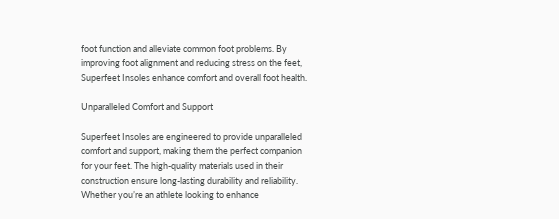foot function and alleviate common foot problems. By improving foot alignment and reducing stress on the feet, Superfeet Insoles enhance comfort and overall foot health.

Unparalleled Comfort and Support

Superfeet Insoles are engineered to provide unparalleled comfort and support, making them the perfect companion for your feet. The high-quality materials used in their construction ensure long-lasting durability and reliability. Whether you’re an athlete looking to enhance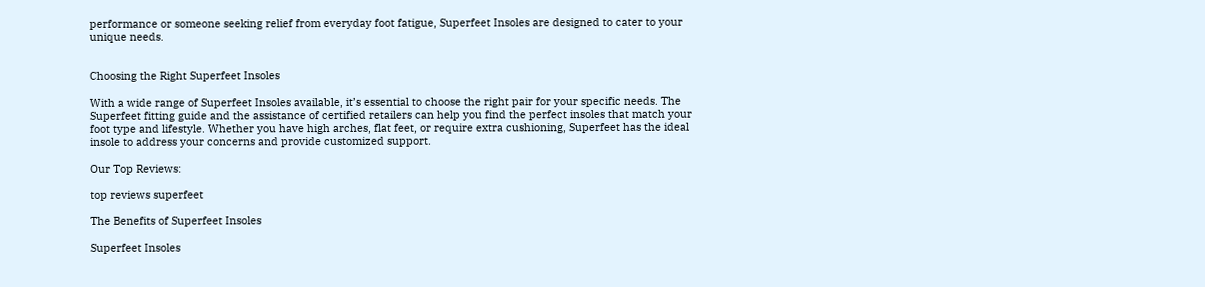performance or someone seeking relief from everyday foot fatigue, Superfeet Insoles are designed to cater to your unique needs.


Choosing the Right Superfeet Insoles

With a wide range of Superfeet Insoles available, it’s essential to choose the right pair for your specific needs. The Superfeet fitting guide and the assistance of certified retailers can help you find the perfect insoles that match your foot type and lifestyle. Whether you have high arches, flat feet, or require extra cushioning, Superfeet has the ideal insole to address your concerns and provide customized support.

Our Top Reviews:

top reviews superfeet

The Benefits of Superfeet Insoles

Superfeet Insoles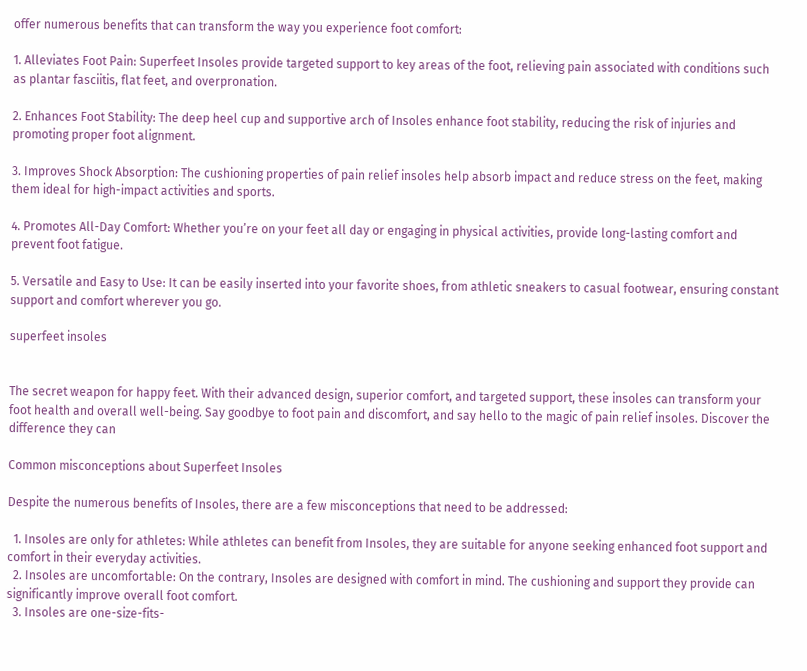offer numerous benefits that can transform the way you experience foot comfort:

1. Alleviates Foot Pain: Superfeet Insoles provide targeted support to key areas of the foot, relieving pain associated with conditions such as plantar fasciitis, flat feet, and overpronation.

2. Enhances Foot Stability: The deep heel cup and supportive arch of Insoles enhance foot stability, reducing the risk of injuries and promoting proper foot alignment.

3. Improves Shock Absorption: The cushioning properties of pain relief insoles help absorb impact and reduce stress on the feet, making them ideal for high-impact activities and sports.

4. Promotes All-Day Comfort: Whether you’re on your feet all day or engaging in physical activities, provide long-lasting comfort and prevent foot fatigue.

5. Versatile and Easy to Use: It can be easily inserted into your favorite shoes, from athletic sneakers to casual footwear, ensuring constant support and comfort wherever you go.

superfeet insoles


The secret weapon for happy feet. With their advanced design, superior comfort, and targeted support, these insoles can transform your foot health and overall well-being. Say goodbye to foot pain and discomfort, and say hello to the magic of pain relief insoles. Discover the difference they can

Common misconceptions about Superfeet Insoles

Despite the numerous benefits of Insoles, there are a few misconceptions that need to be addressed:

  1. Insoles are only for athletes: While athletes can benefit from Insoles, they are suitable for anyone seeking enhanced foot support and comfort in their everyday activities.
  2. Insoles are uncomfortable: On the contrary, Insoles are designed with comfort in mind. The cushioning and support they provide can significantly improve overall foot comfort.
  3. Insoles are one-size-fits-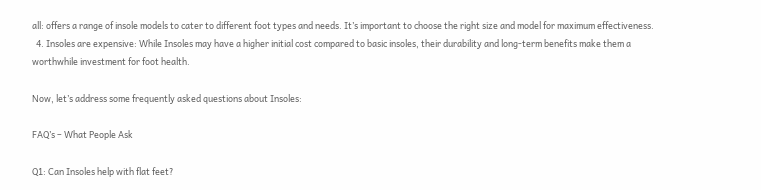all: offers a range of insole models to cater to different foot types and needs. It’s important to choose the right size and model for maximum effectiveness.
  4. Insoles are expensive: While Insoles may have a higher initial cost compared to basic insoles, their durability and long-term benefits make them a worthwhile investment for foot health.

Now, let’s address some frequently asked questions about Insoles:

FAQ’s – What People Ask

Q1: Can Insoles help with flat feet?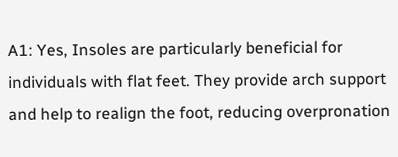A1: Yes, Insoles are particularly beneficial for individuals with flat feet. They provide arch support and help to realign the foot, reducing overpronation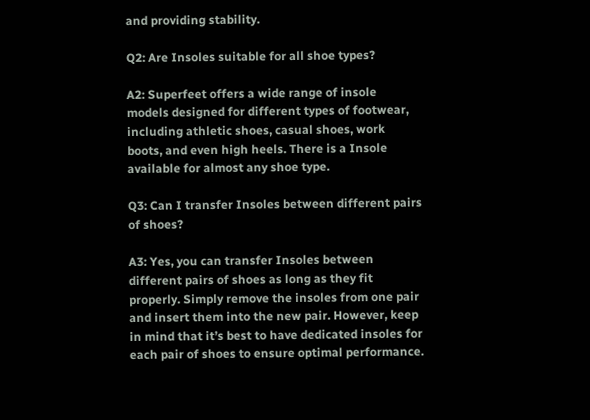and providing stability.

Q2: Are Insoles suitable for all shoe types?

A2: Superfeet offers a wide range of insole models designed for different types of footwear, including athletic shoes, casual shoes, work boots, and even high heels. There is a Insole available for almost any shoe type.

Q3: Can I transfer Insoles between different pairs of shoes?

A3: Yes, you can transfer Insoles between different pairs of shoes as long as they fit properly. Simply remove the insoles from one pair and insert them into the new pair. However, keep in mind that it’s best to have dedicated insoles for each pair of shoes to ensure optimal performance.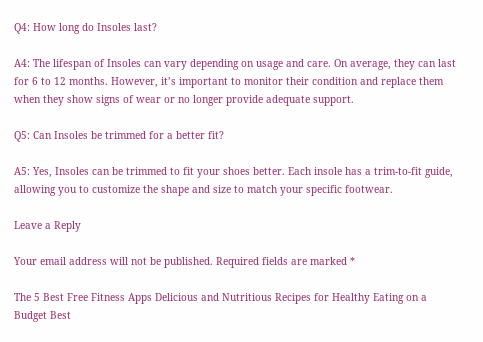Q4: How long do Insoles last?

A4: The lifespan of Insoles can vary depending on usage and care. On average, they can last for 6 to 12 months. However, it’s important to monitor their condition and replace them when they show signs of wear or no longer provide adequate support.

Q5: Can Insoles be trimmed for a better fit?

A5: Yes, Insoles can be trimmed to fit your shoes better. Each insole has a trim-to-fit guide, allowing you to customize the shape and size to match your specific footwear.

Leave a Reply

Your email address will not be published. Required fields are marked *

The 5 Best Free Fitness Apps Delicious and Nutritious Recipes for Healthy Eating on a Budget Best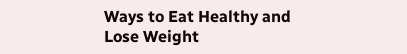Ways to Eat Healthy and Lose Weight